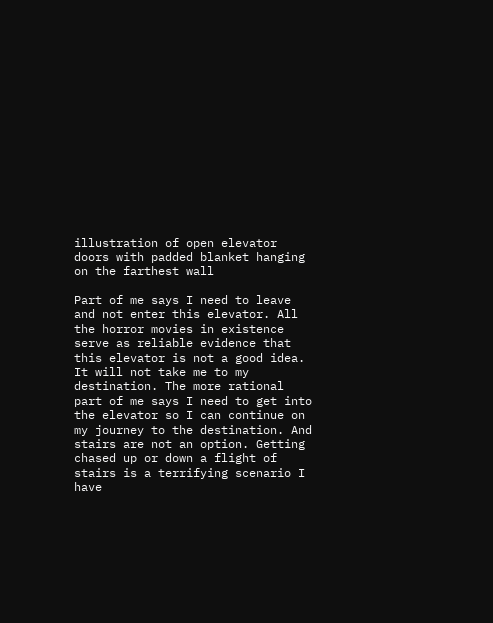illustration of open elevator doors with padded blanket hanging on the farthest wall

Part of me says I need to leave and not enter this elevator. All the horror movies in existence serve as reliable evidence that this elevator is not a good idea. It will not take me to my destination. The more rational part of me says I need to get into the elevator so I can continue on my journey to the destination. And stairs are not an option. Getting chased up or down a flight of stairs is a terrifying scenario I have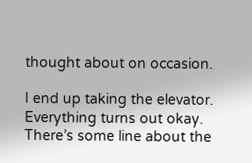thought about on occasion.

I end up taking the elevator. Everything turns out okay. There’s some line about the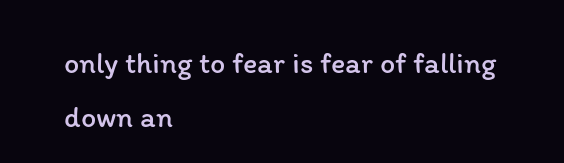only thing to fear is fear of falling down an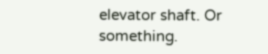elevator shaft. Or something.